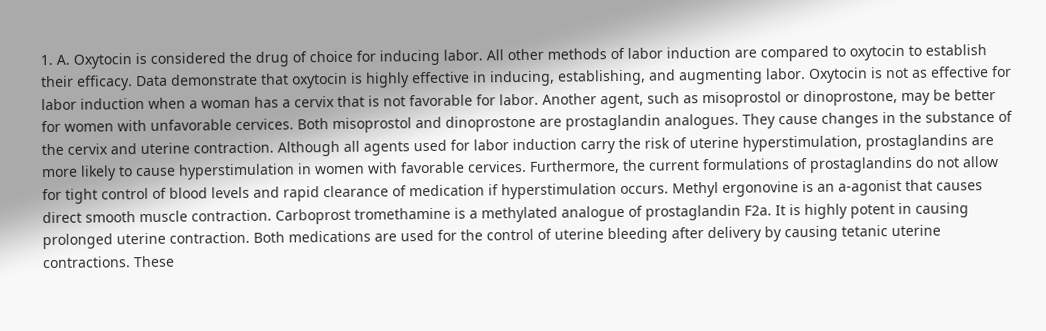1. A. Oxytocin is considered the drug of choice for inducing labor. All other methods of labor induction are compared to oxytocin to establish their efficacy. Data demonstrate that oxytocin is highly effective in inducing, establishing, and augmenting labor. Oxytocin is not as effective for labor induction when a woman has a cervix that is not favorable for labor. Another agent, such as misoprostol or dinoprostone, may be better for women with unfavorable cervices. Both misoprostol and dinoprostone are prostaglandin analogues. They cause changes in the substance of the cervix and uterine contraction. Although all agents used for labor induction carry the risk of uterine hyperstimulation, prostaglandins are more likely to cause hyperstimulation in women with favorable cervices. Furthermore, the current formulations of prostaglandins do not allow for tight control of blood levels and rapid clearance of medication if hyperstimulation occurs. Methyl ergonovine is an a-agonist that causes direct smooth muscle contraction. Carboprost tromethamine is a methylated analogue of prostaglandin F2a. It is highly potent in causing prolonged uterine contraction. Both medications are used for the control of uterine bleeding after delivery by causing tetanic uterine contractions. These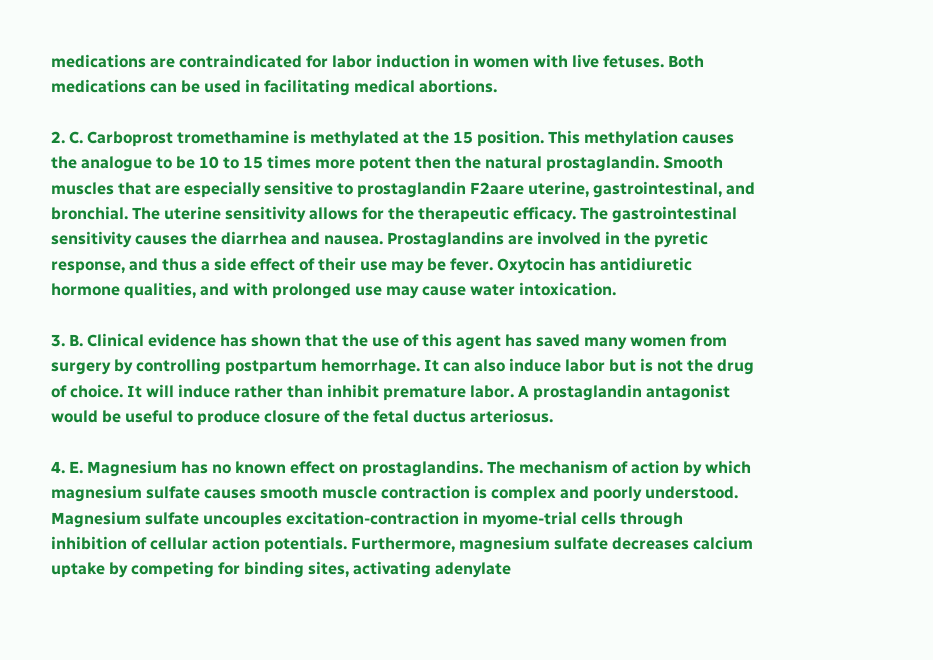medications are contraindicated for labor induction in women with live fetuses. Both medications can be used in facilitating medical abortions.

2. C. Carboprost tromethamine is methylated at the 15 position. This methylation causes the analogue to be 10 to 15 times more potent then the natural prostaglandin. Smooth muscles that are especially sensitive to prostaglandin F2aare uterine, gastrointestinal, and bronchial. The uterine sensitivity allows for the therapeutic efficacy. The gastrointestinal sensitivity causes the diarrhea and nausea. Prostaglandins are involved in the pyretic response, and thus a side effect of their use may be fever. Oxytocin has antidiuretic hormone qualities, and with prolonged use may cause water intoxication.

3. B. Clinical evidence has shown that the use of this agent has saved many women from surgery by controlling postpartum hemorrhage. It can also induce labor but is not the drug of choice. It will induce rather than inhibit premature labor. A prostaglandin antagonist would be useful to produce closure of the fetal ductus arteriosus.

4. E. Magnesium has no known effect on prostaglandins. The mechanism of action by which magnesium sulfate causes smooth muscle contraction is complex and poorly understood. Magnesium sulfate uncouples excitation-contraction in myome-trial cells through inhibition of cellular action potentials. Furthermore, magnesium sulfate decreases calcium uptake by competing for binding sites, activating adenylate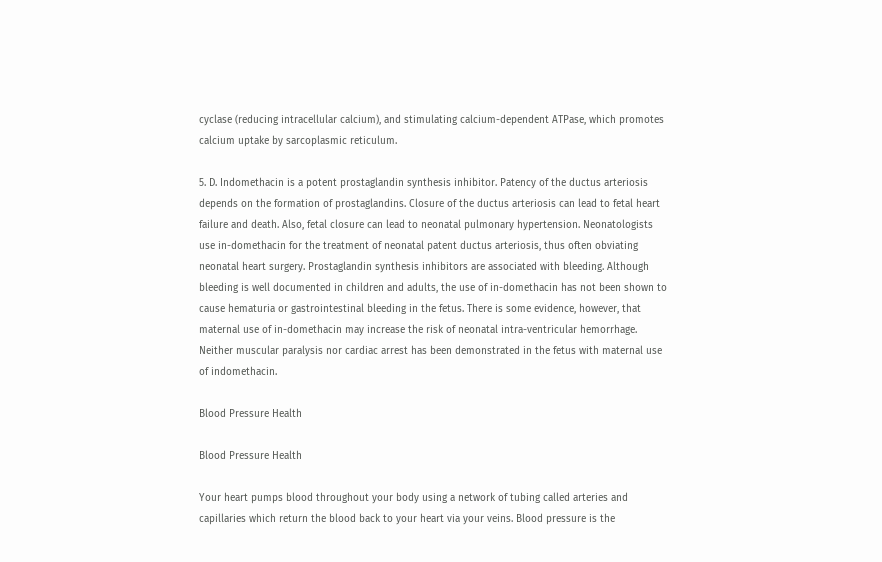cyclase (reducing intracellular calcium), and stimulating calcium-dependent ATPase, which promotes calcium uptake by sarcoplasmic reticulum.

5. D. Indomethacin is a potent prostaglandin synthesis inhibitor. Patency of the ductus arteriosis depends on the formation of prostaglandins. Closure of the ductus arteriosis can lead to fetal heart failure and death. Also, fetal closure can lead to neonatal pulmonary hypertension. Neonatologists use in-domethacin for the treatment of neonatal patent ductus arteriosis, thus often obviating neonatal heart surgery. Prostaglandin synthesis inhibitors are associated with bleeding. Although bleeding is well documented in children and adults, the use of in-domethacin has not been shown to cause hematuria or gastrointestinal bleeding in the fetus. There is some evidence, however, that maternal use of in-domethacin may increase the risk of neonatal intra-ventricular hemorrhage. Neither muscular paralysis nor cardiac arrest has been demonstrated in the fetus with maternal use of indomethacin.

Blood Pressure Health

Blood Pressure Health

Your heart pumps blood throughout your body using a network of tubing called arteries and capillaries which return the blood back to your heart via your veins. Blood pressure is the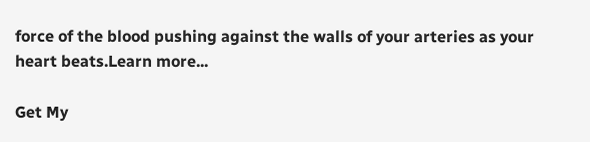force of the blood pushing against the walls of your arteries as your heart beats.Learn more...

Get My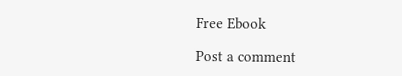Free Ebook

Post a comment